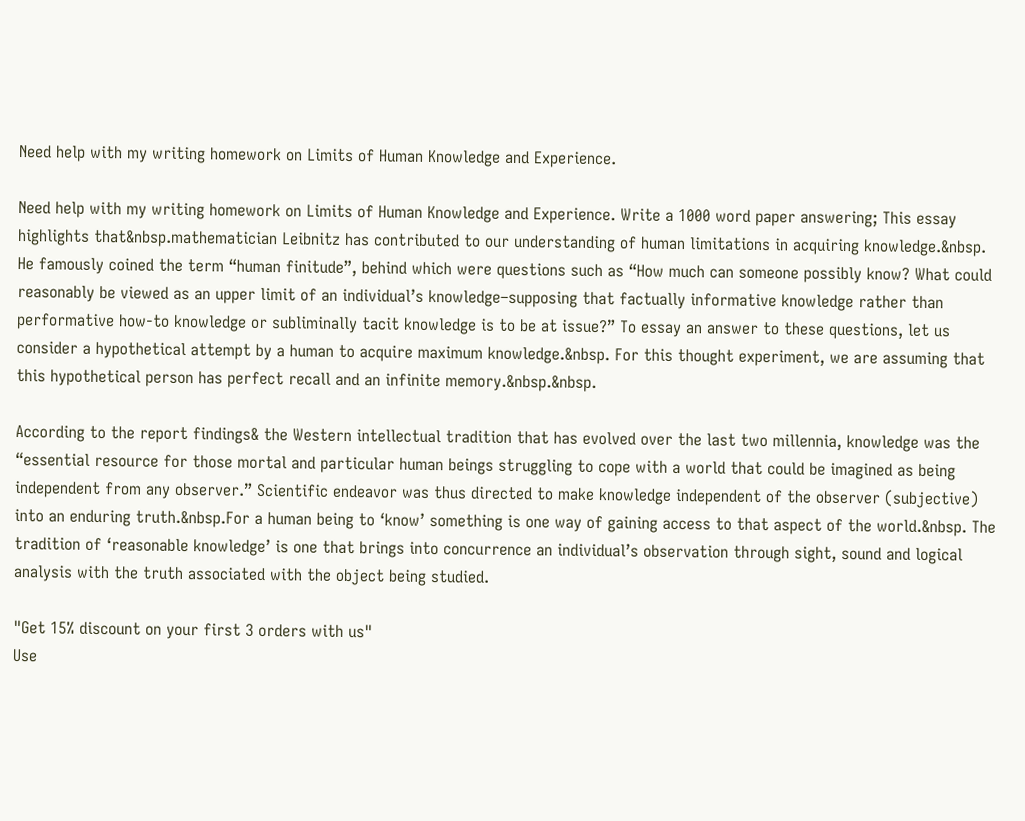Need help with my writing homework on Limits of Human Knowledge and Experience.

Need help with my writing homework on Limits of Human Knowledge and Experience. Write a 1000 word paper answering; This essay highlights that&nbsp.mathematician Leibnitz has contributed to our understanding of human limitations in acquiring knowledge.&nbsp. He famously coined the term “human finitude”, behind which were questions such as “How much can someone possibly know? What could reasonably be viewed as an upper limit of an individual’s knowledge–supposing that factually informative knowledge rather than performative how-to knowledge or subliminally tacit knowledge is to be at issue?” To essay an answer to these questions, let us consider a hypothetical attempt by a human to acquire maximum knowledge.&nbsp. For this thought experiment, we are assuming that this hypothetical person has perfect recall and an infinite memory.&nbsp.&nbsp.

According to the report findings& the Western intellectual tradition that has evolved over the last two millennia, knowledge was the “essential resource for those mortal and particular human beings struggling to cope with a world that could be imagined as being independent from any observer.” Scientific endeavor was thus directed to make knowledge independent of the observer (subjective) into an enduring truth.&nbsp.For a human being to ‘know’ something is one way of gaining access to that aspect of the world.&nbsp. The tradition of ‘reasonable knowledge’ is one that brings into concurrence an individual’s observation through sight, sound and logical analysis with the truth associated with the object being studied.

"Get 15% discount on your first 3 orders with us"
Use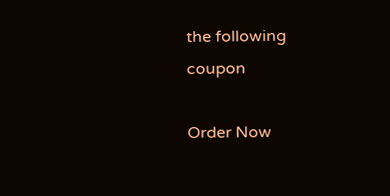the following coupon

Order Now